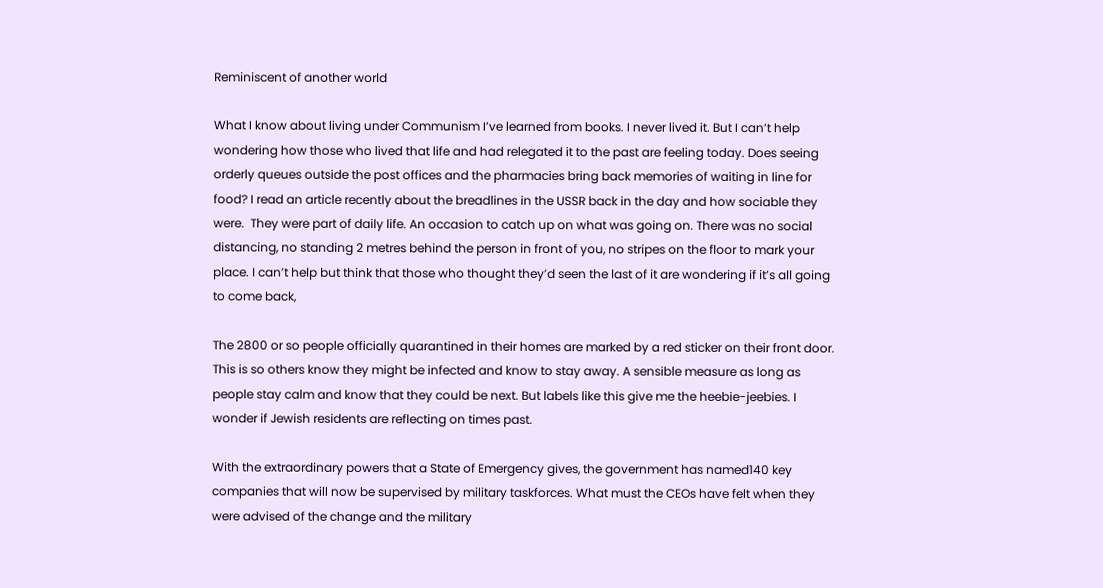Reminiscent of another world

What I know about living under Communism I’ve learned from books. I never lived it. But I can’t help wondering how those who lived that life and had relegated it to the past are feeling today. Does seeing orderly queues outside the post offices and the pharmacies bring back memories of waiting in line for food? I read an article recently about the breadlines in the USSR back in the day and how sociable they were.  They were part of daily life. An occasion to catch up on what was going on. There was no social distancing, no standing 2 metres behind the person in front of you, no stripes on the floor to mark your place. I can’t help but think that those who thought they’d seen the last of it are wondering if it’s all going to come back,

The 2800 or so people officially quarantined in their homes are marked by a red sticker on their front door. This is so others know they might be infected and know to stay away. A sensible measure as long as people stay calm and know that they could be next. But labels like this give me the heebie-jeebies. I wonder if Jewish residents are reflecting on times past.

With the extraordinary powers that a State of Emergency gives, the government has named140 key companies that will now be supervised by military taskforces. What must the CEOs have felt when they were advised of the change and the military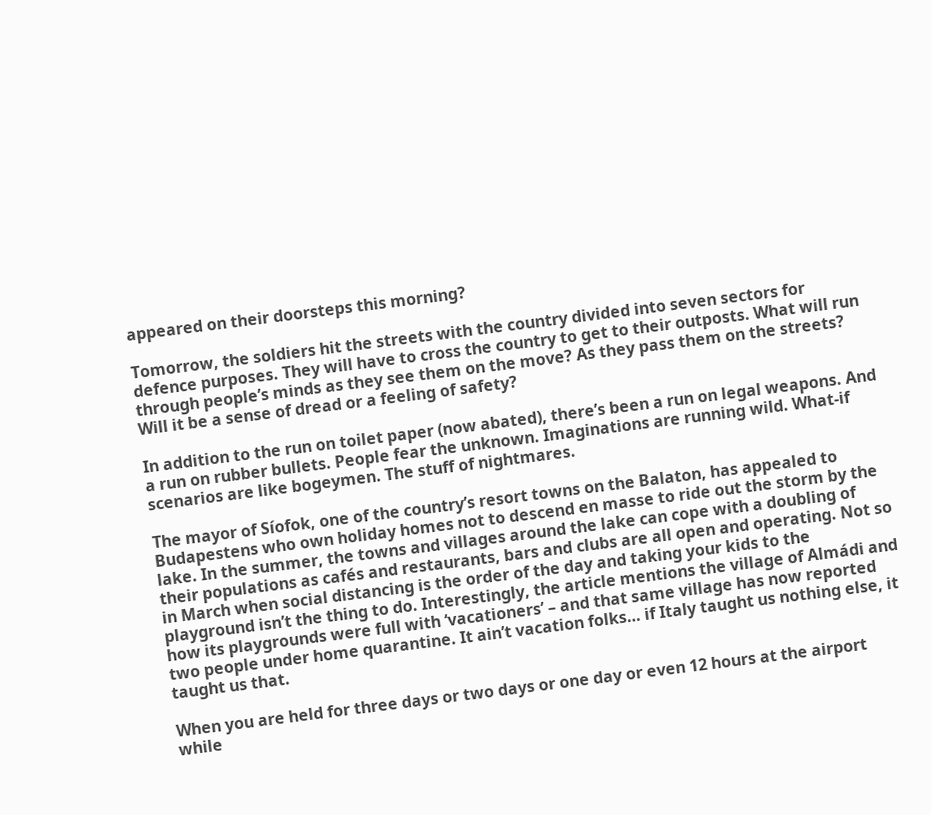appeared on their doorsteps this morning?

Tomorrow, the soldiers hit the streets with the country divided into seven sectors for defence purposes. They will have to cross the country to get to their outposts. What will run through people’s minds as they see them on the move? As they pass them on the streets? Will it be a sense of dread or a feeling of safety?

In addition to the run on toilet paper (now abated), there’s been a run on legal weapons. And a run on rubber bullets. People fear the unknown. Imaginations are running wild. What-if scenarios are like bogeymen. The stuff of nightmares.

The mayor of Síofok, one of the country’s resort towns on the Balaton, has appealed to Budapestens who own holiday homes not to descend en masse to ride out the storm by the lake. In the summer, the towns and villages around the lake can cope with a doubling of their populations as cafés and restaurants, bars and clubs are all open and operating. Not so in March when social distancing is the order of the day and taking your kids to the playground isn’t the thing to do. Interestingly, the article mentions the village of Almádi and how its playgrounds were full with ‘vacationers’ – and that same village has now reported two people under home quarantine. It ain’t vacation folks… if Italy taught us nothing else, it taught us that.

When you are held for three days or two days or one day or even 12 hours at the airport while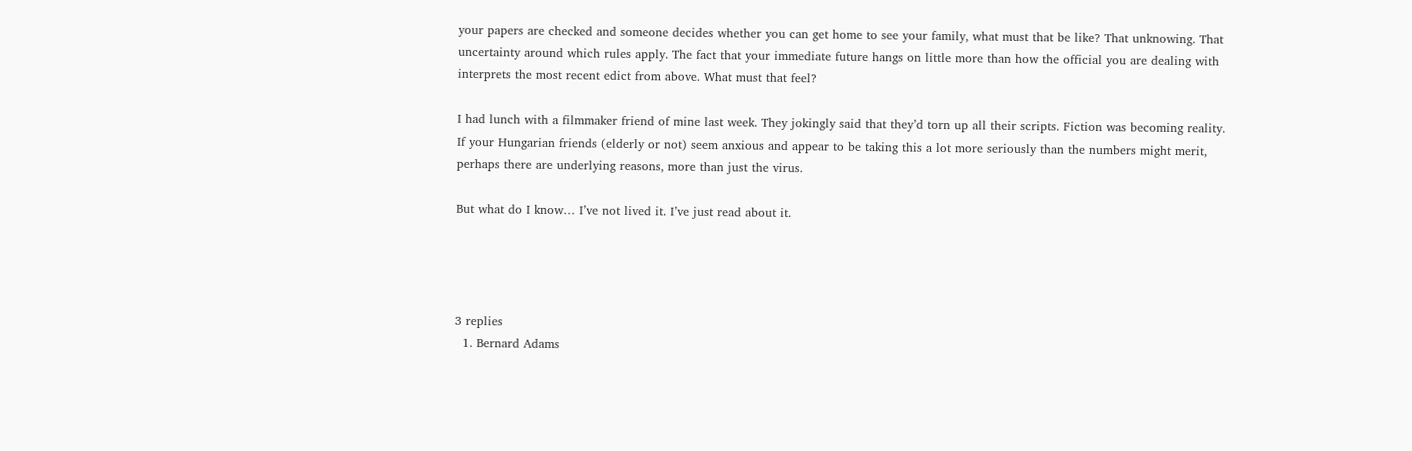your papers are checked and someone decides whether you can get home to see your family, what must that be like? That unknowing. That uncertainty around which rules apply. The fact that your immediate future hangs on little more than how the official you are dealing with interprets the most recent edict from above. What must that feel?

I had lunch with a filmmaker friend of mine last week. They jokingly said that they’d torn up all their scripts. Fiction was becoming reality. If your Hungarian friends (elderly or not) seem anxious and appear to be taking this a lot more seriously than the numbers might merit, perhaps there are underlying reasons, more than just the virus.

But what do I know… I’ve not lived it. I’ve just read about it.




3 replies
  1. Bernard Adams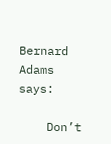Bernard Adams says:

    Don’t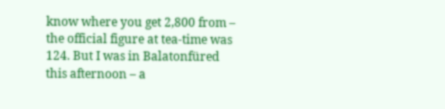know where you get 2,800 from – the official figure at tea-time was 124. But I was in Balatonfüred this afternoon – a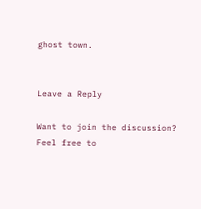ghost town.


Leave a Reply

Want to join the discussion?
Feel free to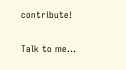contribute!

Talk to me...